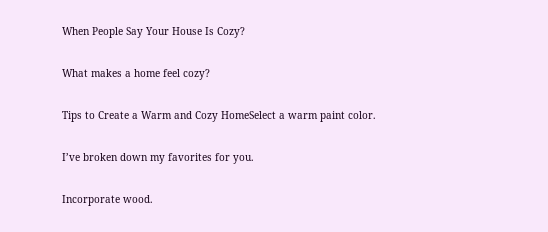When People Say Your House Is Cozy?

What makes a home feel cozy?

Tips to Create a Warm and Cozy HomeSelect a warm paint color.

I’ve broken down my favorites for you.

Incorporate wood.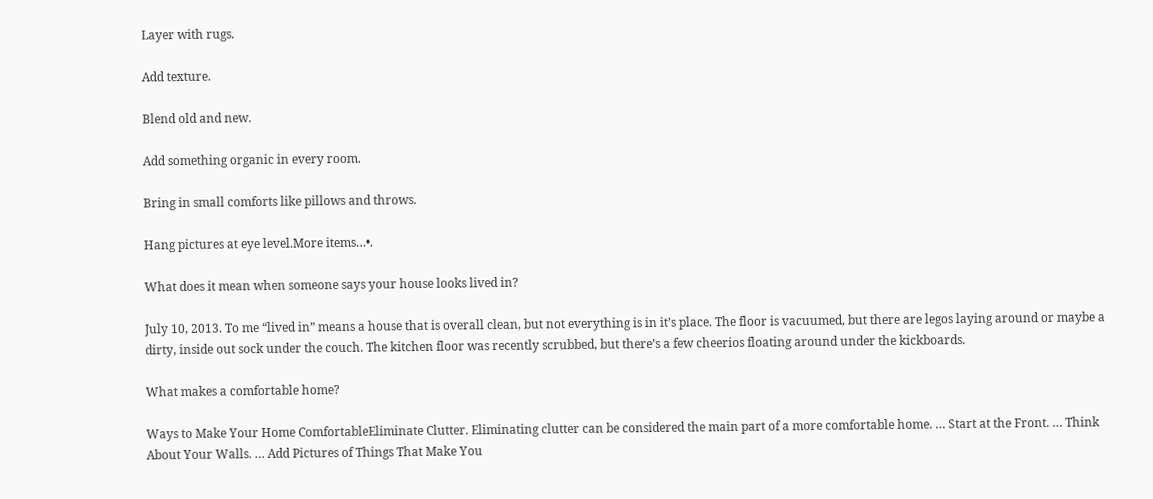Layer with rugs.

Add texture.

Blend old and new.

Add something organic in every room.

Bring in small comforts like pillows and throws.

Hang pictures at eye level.More items…•.

What does it mean when someone says your house looks lived in?

July 10, 2013. To me “lived in” means a house that is overall clean, but not everything is in it’s place. The floor is vacuumed, but there are legos laying around or maybe a dirty, inside out sock under the couch. The kitchen floor was recently scrubbed, but there’s a few cheerios floating around under the kickboards.

What makes a comfortable home?

Ways to Make Your Home ComfortableEliminate Clutter. Eliminating clutter can be considered the main part of a more comfortable home. … Start at the Front. … Think About Your Walls. … Add Pictures of Things That Make You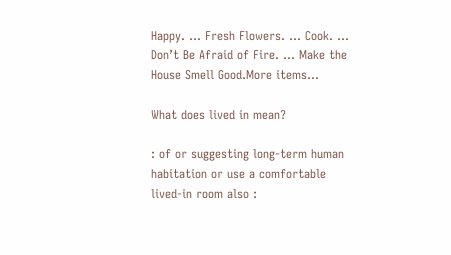Happy. … Fresh Flowers. … Cook. … Don’t Be Afraid of Fire. … Make the House Smell Good.More items…

What does lived in mean?

: of or suggesting long-term human habitation or use a comfortable lived-in room also :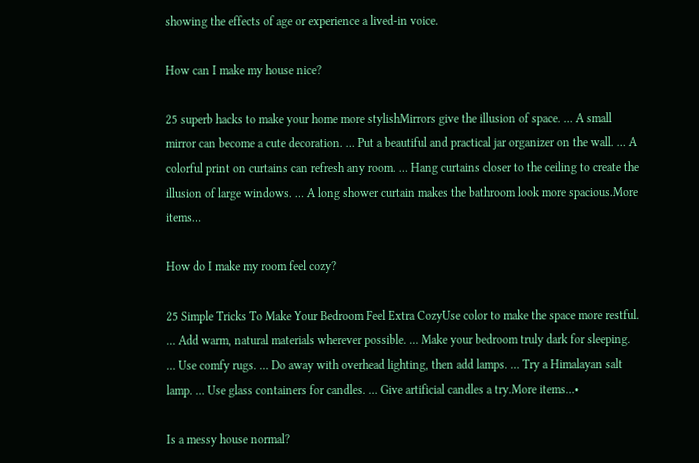showing the effects of age or experience a lived-in voice.

How can I make my house nice?

25 superb hacks to make your home more stylishMirrors give the illusion of space. … A small mirror can become a cute decoration. … Put a beautiful and practical jar organizer on the wall. … A colorful print on curtains can refresh any room. … Hang curtains closer to the ceiling to create the illusion of large windows. … A long shower curtain makes the bathroom look more spacious.More items…

How do I make my room feel cozy?

25 Simple Tricks To Make Your Bedroom Feel Extra CozyUse color to make the space more restful. … Add warm, natural materials wherever possible. … Make your bedroom truly dark for sleeping. … Use comfy rugs. … Do away with overhead lighting, then add lamps. … Try a Himalayan salt lamp. … Use glass containers for candles. … Give artificial candles a try.More items…•

Is a messy house normal?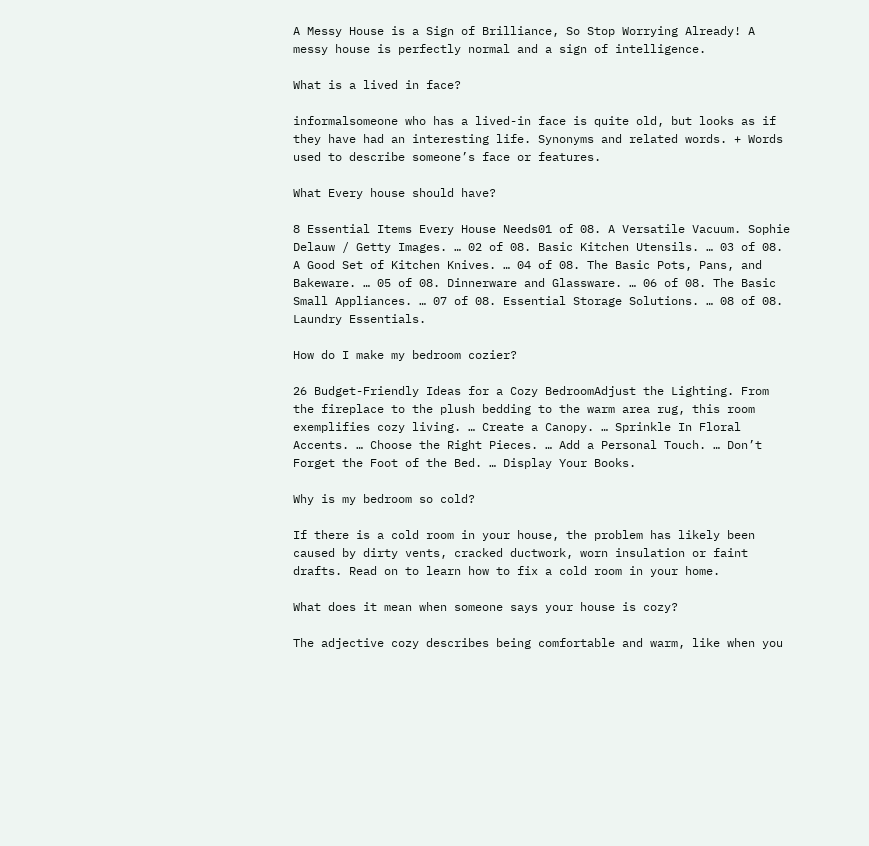A Messy House is a Sign of Brilliance, So Stop Worrying Already! A messy house is perfectly normal and a sign of intelligence.

What is a lived in face?

informalsomeone who has a lived-in face is quite old, but looks as if they have had an interesting life. Synonyms and related words. + Words used to describe someone’s face or features.

What Every house should have?

8 Essential Items Every House Needs01 of 08. A Versatile Vacuum. Sophie Delauw / Getty Images. … 02 of 08. Basic Kitchen Utensils. … 03 of 08. A Good Set of Kitchen Knives. … 04 of 08. The Basic Pots, Pans, and Bakeware. … 05 of 08. Dinnerware and Glassware. … 06 of 08. The Basic Small Appliances. … 07 of 08. Essential Storage Solutions. … 08 of 08. Laundry Essentials.

How do I make my bedroom cozier?

26 Budget-Friendly Ideas for a Cozy BedroomAdjust the Lighting. From the fireplace to the plush bedding to the warm area rug, this room exemplifies cozy living. … Create a Canopy. … Sprinkle In Floral Accents. … Choose the Right Pieces. … Add a Personal Touch. … Don’t Forget the Foot of the Bed. … Display Your Books.

Why is my bedroom so cold?

If there is a cold room in your house, the problem has likely been caused by dirty vents, cracked ductwork, worn insulation or faint drafts. Read on to learn how to fix a cold room in your home.

What does it mean when someone says your house is cozy?

The adjective cozy describes being comfortable and warm, like when you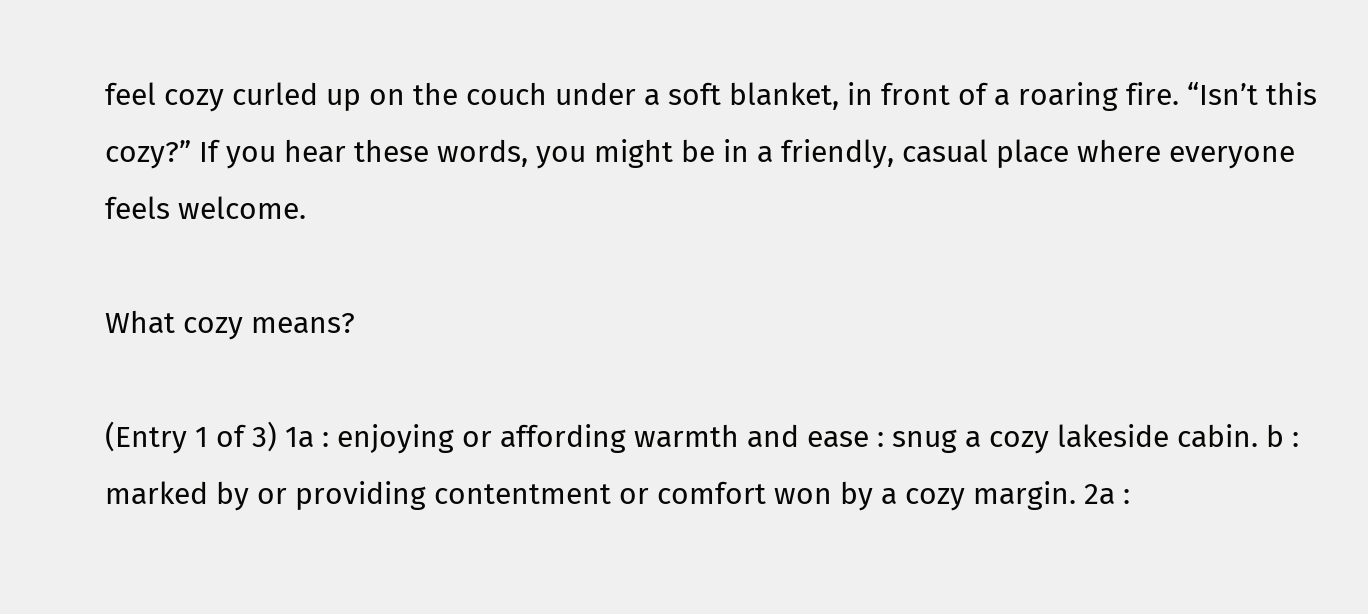feel cozy curled up on the couch under a soft blanket, in front of a roaring fire. “Isn’t this cozy?” If you hear these words, you might be in a friendly, casual place where everyone feels welcome.

What cozy means?

(Entry 1 of 3) 1a : enjoying or affording warmth and ease : snug a cozy lakeside cabin. b : marked by or providing contentment or comfort won by a cozy margin. 2a :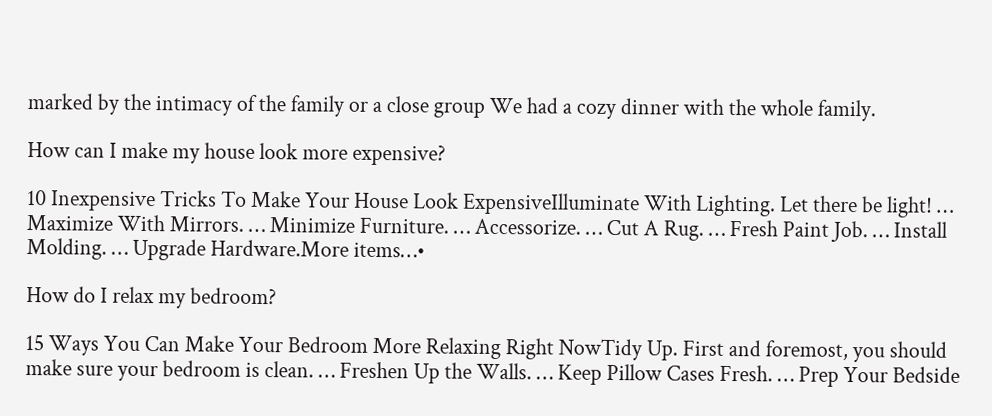marked by the intimacy of the family or a close group We had a cozy dinner with the whole family.

How can I make my house look more expensive?

10 Inexpensive Tricks To Make Your House Look ExpensiveIlluminate With Lighting. Let there be light! … Maximize With Mirrors. … Minimize Furniture. … Accessorize. … Cut A Rug. … Fresh Paint Job. … Install Molding. … Upgrade Hardware.More items…•

How do I relax my bedroom?

15 Ways You Can Make Your Bedroom More Relaxing Right NowTidy Up. First and foremost, you should make sure your bedroom is clean. … Freshen Up the Walls. … Keep Pillow Cases Fresh. … Prep Your Bedside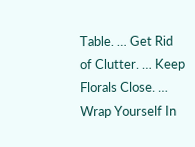Table. … Get Rid of Clutter. … Keep Florals Close. … Wrap Yourself In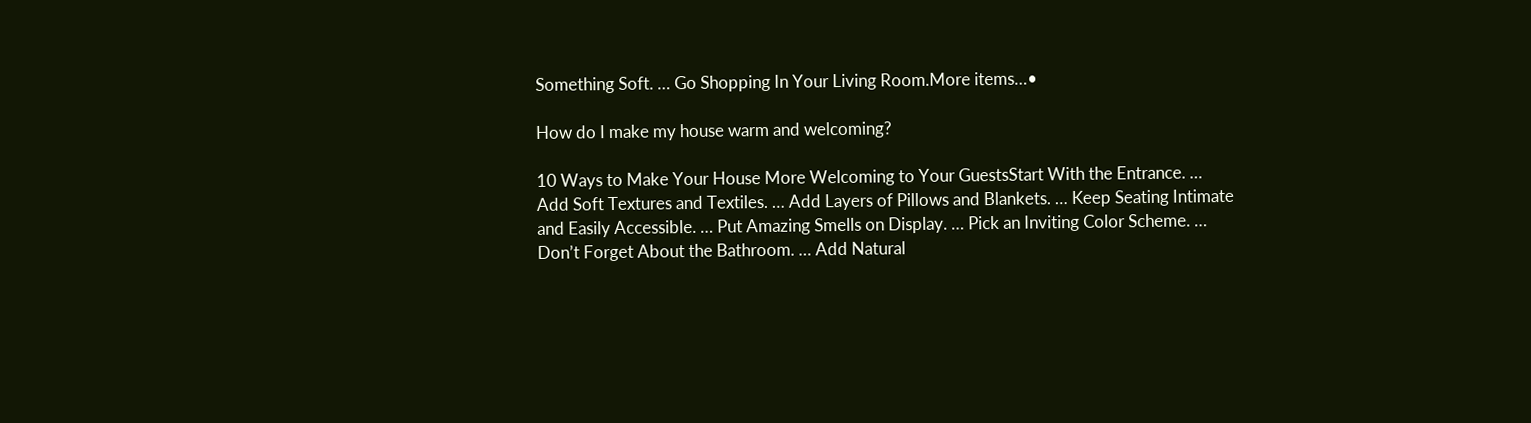Something Soft. … Go Shopping In Your Living Room.More items…•

How do I make my house warm and welcoming?

10 Ways to Make Your House More Welcoming to Your GuestsStart With the Entrance. … Add Soft Textures and Textiles. … Add Layers of Pillows and Blankets. … Keep Seating Intimate and Easily Accessible. … Put Amazing Smells on Display. … Pick an Inviting Color Scheme. … Don’t Forget About the Bathroom. … Add Natural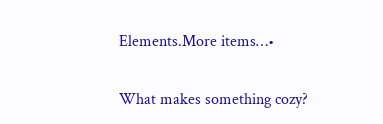Elements.More items…•

What makes something cozy?